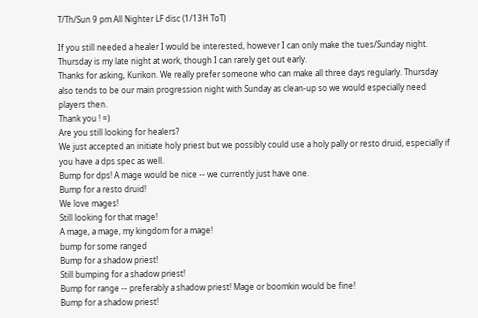T/Th/Sun 9 pm All Nighter LF disc (1/13H ToT)

If you still needed a healer I would be interested, however I can only make the tues/Sunday night. Thursday is my late night at work, though I can rarely get out early.
Thanks for asking, Kurikon. We really prefer someone who can make all three days regularly. Thursday also tends to be our main progression night with Sunday as clean-up so we would especially need players then.
Thank you ! =)
Are you still looking for healers?
We just accepted an initiate holy priest but we possibly could use a holy pally or resto druid, especially if you have a dps spec as well.
Bump for dps! A mage would be nice -- we currently just have one.
Bump for a resto druid!
We love mages!
Still looking for that mage!
A mage, a mage, my kingdom for a mage!
bump for some ranged
Bump for a shadow priest!
Still bumping for a shadow priest!
Bump for range -- preferably a shadow priest! Mage or boomkin would be fine!
Bump for a shadow priest!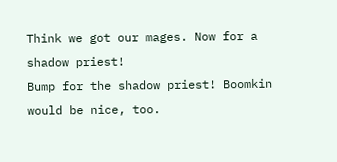Think we got our mages. Now for a shadow priest!
Bump for the shadow priest! Boomkin would be nice, too.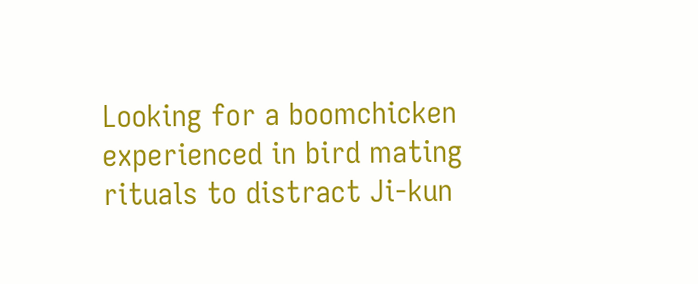Looking for a boomchicken experienced in bird mating rituals to distract Ji-kun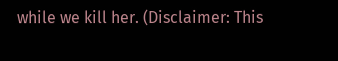while we kill her. (Disclaimer: This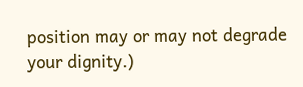position may or may not degrade your dignity.)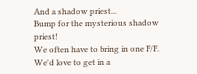And a shadow priest...
Bump for the mysterious shadow priest!
We often have to bring in one F/F. We'd love to get in a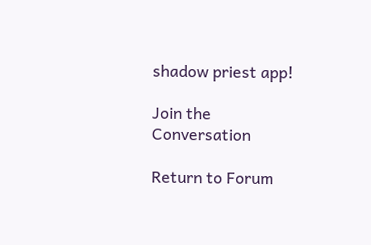shadow priest app!

Join the Conversation

Return to Forum